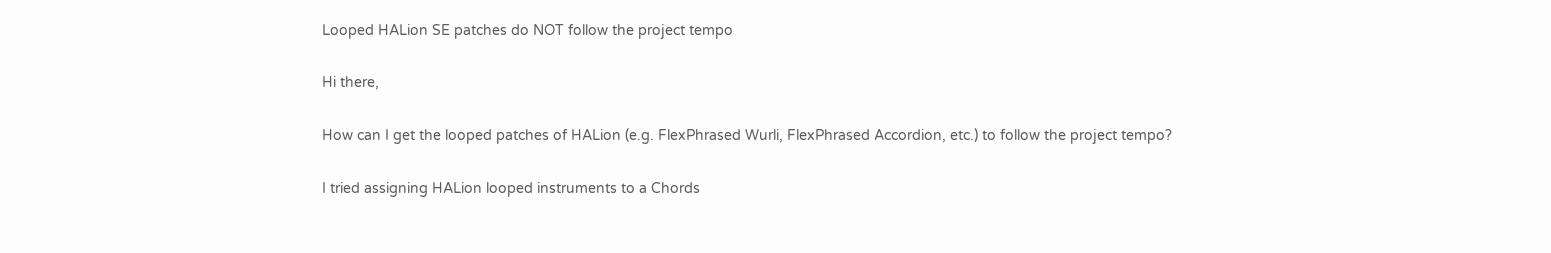Looped HALion SE patches do NOT follow the project tempo

Hi there,

How can I get the looped patches of HALion (e.g. FlexPhrased Wurli, FlexPhrased Accordion, etc.) to follow the project tempo?

I tried assigning HALion looped instruments to a Chords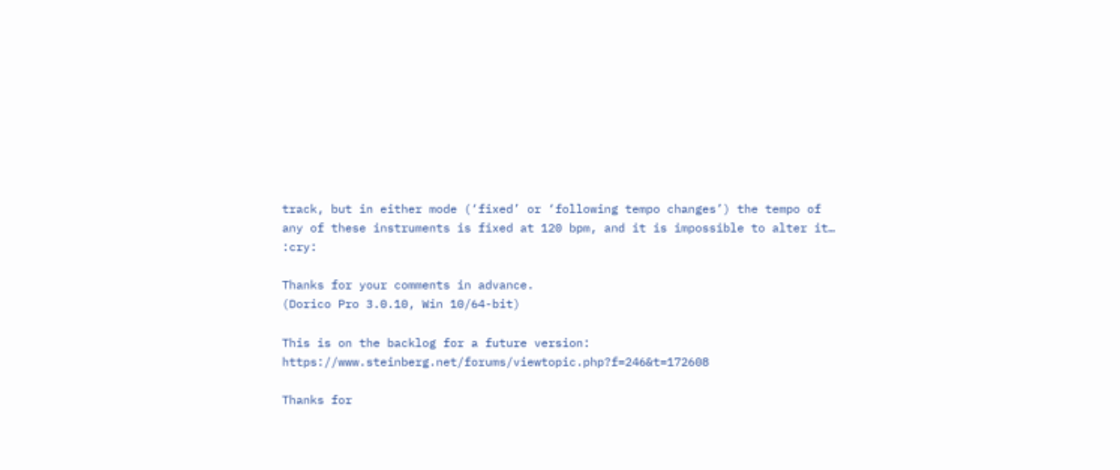track, but in either mode (‘fixed’ or ‘following tempo changes’) the tempo of any of these instruments is fixed at 120 bpm, and it is impossible to alter it… :cry:

Thanks for your comments in advance.
(Dorico Pro 3.0.10, Win 10/64-bit)

This is on the backlog for a future version: https://www.steinberg.net/forums/viewtopic.php?f=246&t=172608

Thanks for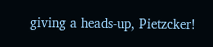giving a heads-up, Pietzcker!